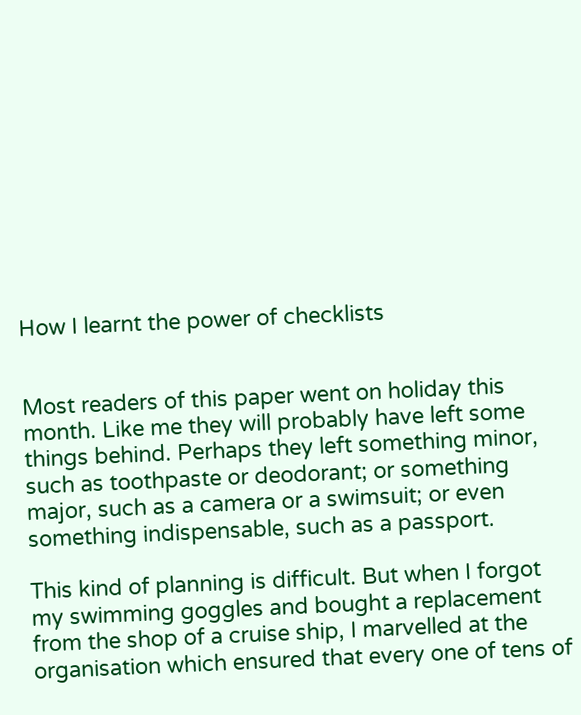How I learnt the power of checklists


Most readers of this paper went on holiday this month. Like me they will probably have left some things behind. Perhaps they left something minor, such as toothpaste or deodorant; or something major, such as a camera or a swimsuit; or even something indispensable, such as a passport.

This kind of planning is difficult. But when I forgot my swimming goggles and bought a replacement from the shop of a cruise ship, I marvelled at the organisation which ensured that every one of tens of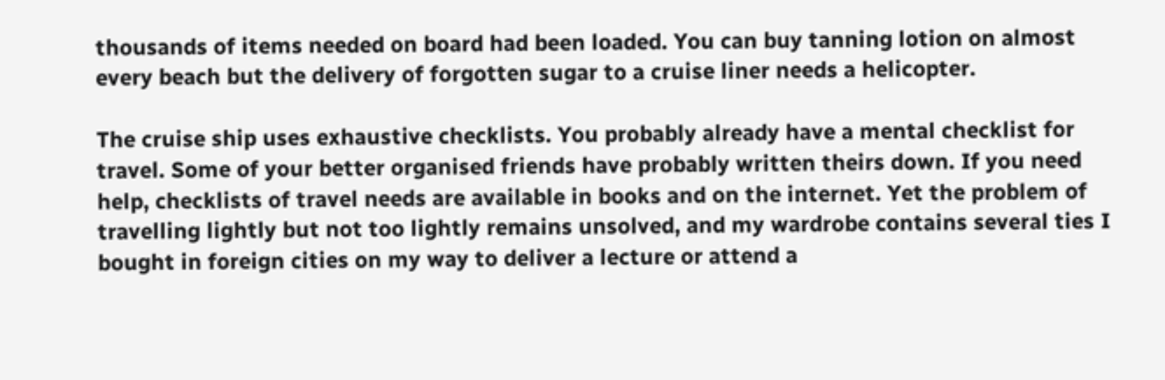thousands of items needed on board had been loaded. You can buy tanning lotion on almost every beach but the delivery of forgotten sugar to a cruise liner needs a helicopter.

The cruise ship uses exhaustive checklists. You probably already have a mental checklist for travel. Some of your better organised friends have probably written theirs down. If you need help, checklists of travel needs are available in books and on the internet. Yet the problem of travelling lightly but not too lightly remains unsolved, and my wardrobe contains several ties I bought in foreign cities on my way to deliver a lecture or attend a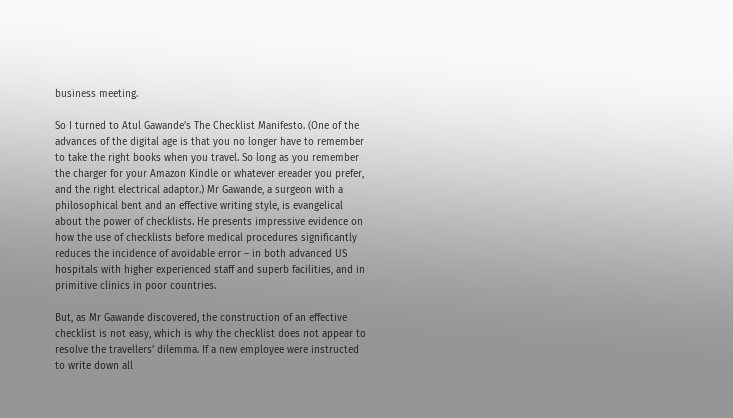business meeting.

So I turned to Atul Gawande’s The Checklist Manifesto. (One of the advances of the digital age is that you no longer have to remember to take the right books when you travel. So long as you remember the charger for your Amazon Kindle or whatever ereader you prefer, and the right electrical adaptor.) Mr Gawande, a surgeon with a philosophical bent and an effective writing style, is evangelical about the power of checklists. He presents impressive evidence on how the use of checklists before medical procedures significantly reduces the incidence of avoidable error – in both advanced US hospitals with higher experienced staff and superb facilities, and in primitive clinics in poor countries.

But, as Mr Gawande discovered, the construction of an effective checklist is not easy, which is why the checklist does not appear to resolve the travellers’ dilemma. If a new employee were instructed to write down all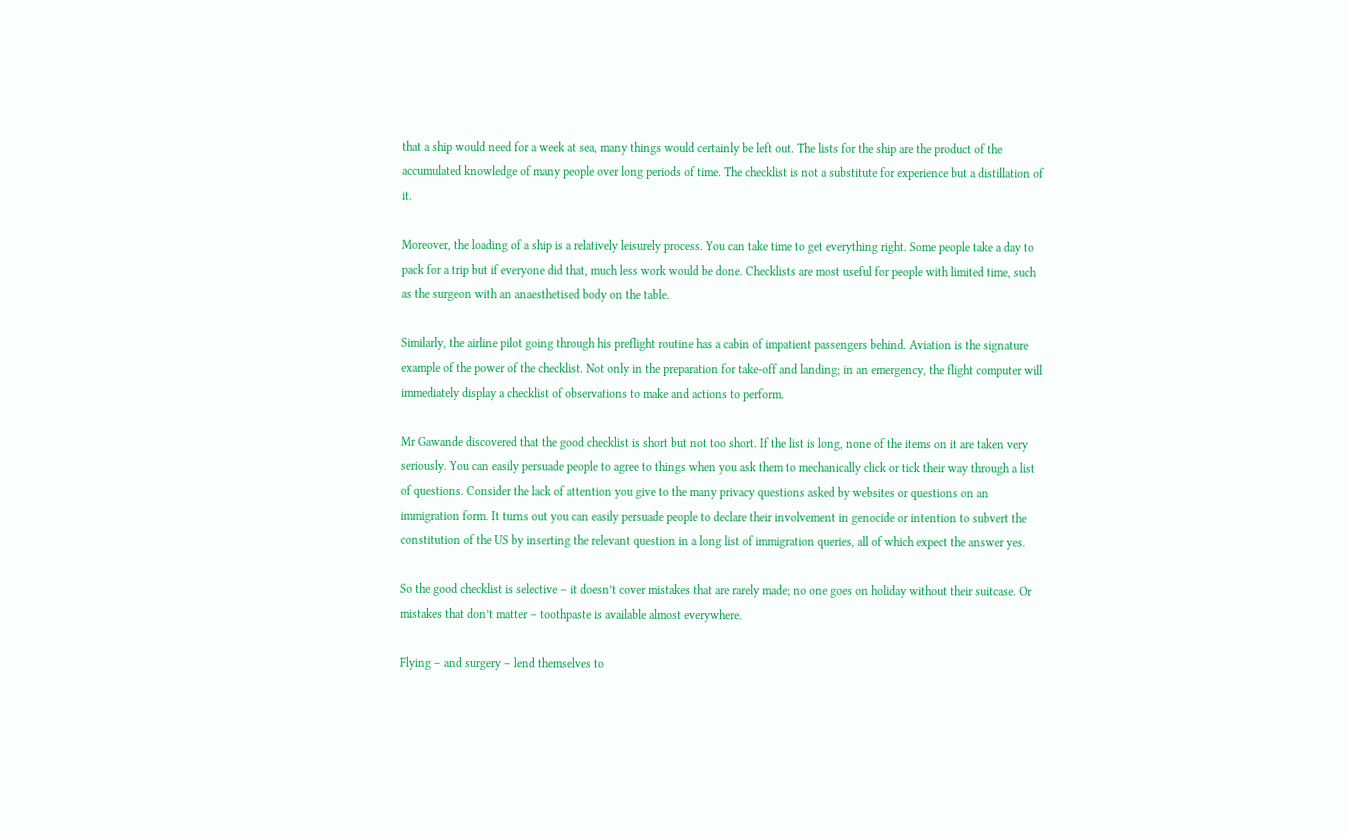that a ship would need for a week at sea, many things would certainly be left out. The lists for the ship are the product of the accumulated knowledge of many people over long periods of time. The checklist is not a substitute for experience but a distillation of it.

Moreover, the loading of a ship is a relatively leisurely process. You can take time to get everything right. Some people take a day to pack for a trip but if everyone did that, much less work would be done. Checklists are most useful for people with limited time, such as the surgeon with an anaesthetised body on the table.

Similarly, the airline pilot going through his preflight routine has a cabin of impatient passengers behind. Aviation is the signature example of the power of the checklist. Not only in the preparation for take-off and landing; in an emergency, the flight computer will immediately display a checklist of observations to make and actions to perform.

Mr Gawande discovered that the good checklist is short but not too short. If the list is long, none of the items on it are taken very seriously. You can easily persuade people to agree to things when you ask them to mechanically click or tick their way through a list of questions. Consider the lack of attention you give to the many privacy questions asked by websites or questions on an immigration form. It turns out you can easily persuade people to declare their involvement in genocide or intention to subvert the constitution of the US by inserting the relevant question in a long list of immigration queries, all of which expect the answer yes.

So the good checklist is selective – it doesn’t cover mistakes that are rarely made; no one goes on holiday without their suitcase. Or mistakes that don’t matter – toothpaste is available almost everywhere.

Flying – and surgery – lend themselves to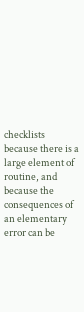checklists because there is a large element of routine, and because the consequences of an elementary error can be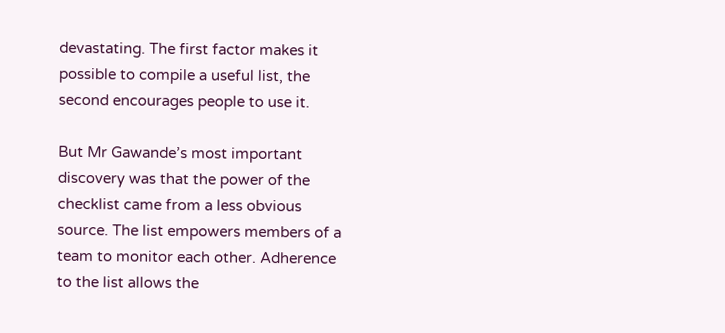devastating. The first factor makes it possible to compile a useful list, the second encourages people to use it.

But Mr Gawande’s most important discovery was that the power of the checklist came from a less obvious source. The list empowers members of a team to monitor each other. Adherence to the list allows the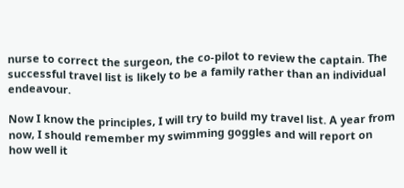nurse to correct the surgeon, the co-pilot to review the captain. The successful travel list is likely to be a family rather than an individual endeavour.

Now I know the principles, I will try to build my travel list. A year from now, I should remember my swimming goggles and will report on how well it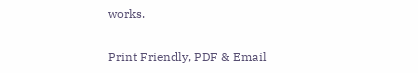works.

Print Friendly, PDF & Email